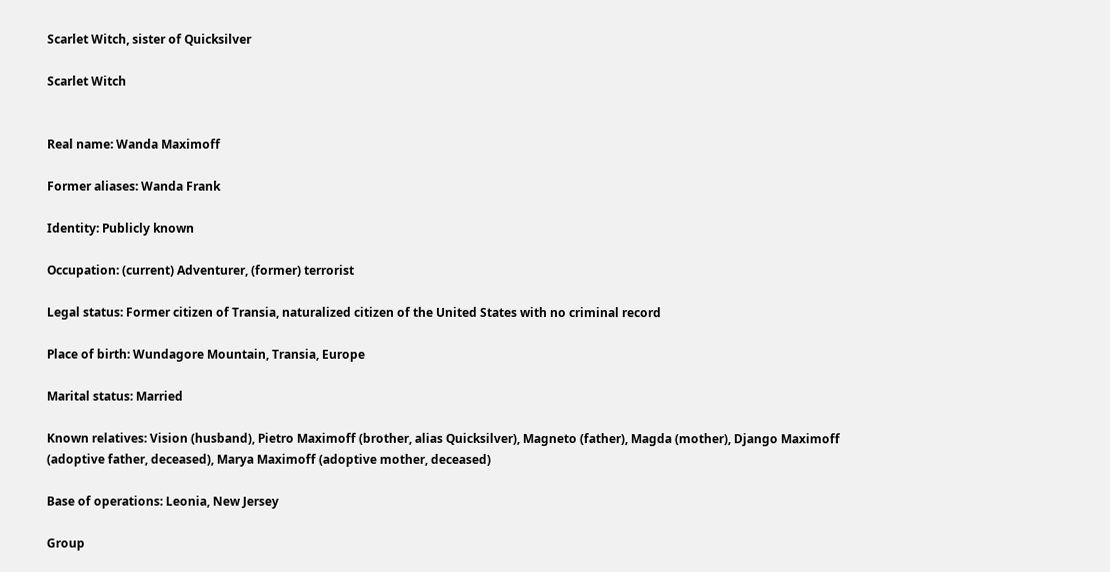Scarlet Witch, sister of Quicksilver

Scarlet Witch


Real name: Wanda Maximoff

Former aliases: Wanda Frank

Identity: Publicly known

Occupation: (current) Adventurer, (former) terrorist

Legal status: Former citizen of Transia, naturalized citizen of the United States with no criminal record

Place of birth: Wundagore Mountain, Transia, Europe

Marital status: Married

Known relatives: Vision (husband), Pietro Maximoff (brother, alias Quicksilver), Magneto (father), Magda (mother), Django Maximoff (adoptive father, deceased), Marya Maximoff (adoptive mother, deceased)

Base of operations: Leonia, New Jersey

Group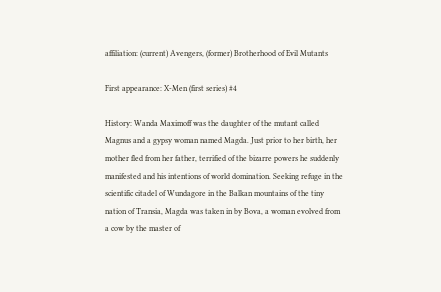affiliation: (current) Avengers, (former) Brotherhood of Evil Mutants

First appearance: X-Men (first series) #4

History: Wanda Maximoff was the daughter of the mutant called Magnus and a gypsy woman named Magda. Just prior to her birth, her mother fled from her father, terrified of the bizarre powers he suddenly manifested and his intentions of world domination. Seeking refuge in the scientific citadel of Wundagore in the Balkan mountains of the tiny nation of Transia, Magda was taken in by Bova, a woman evolved from a cow by the master of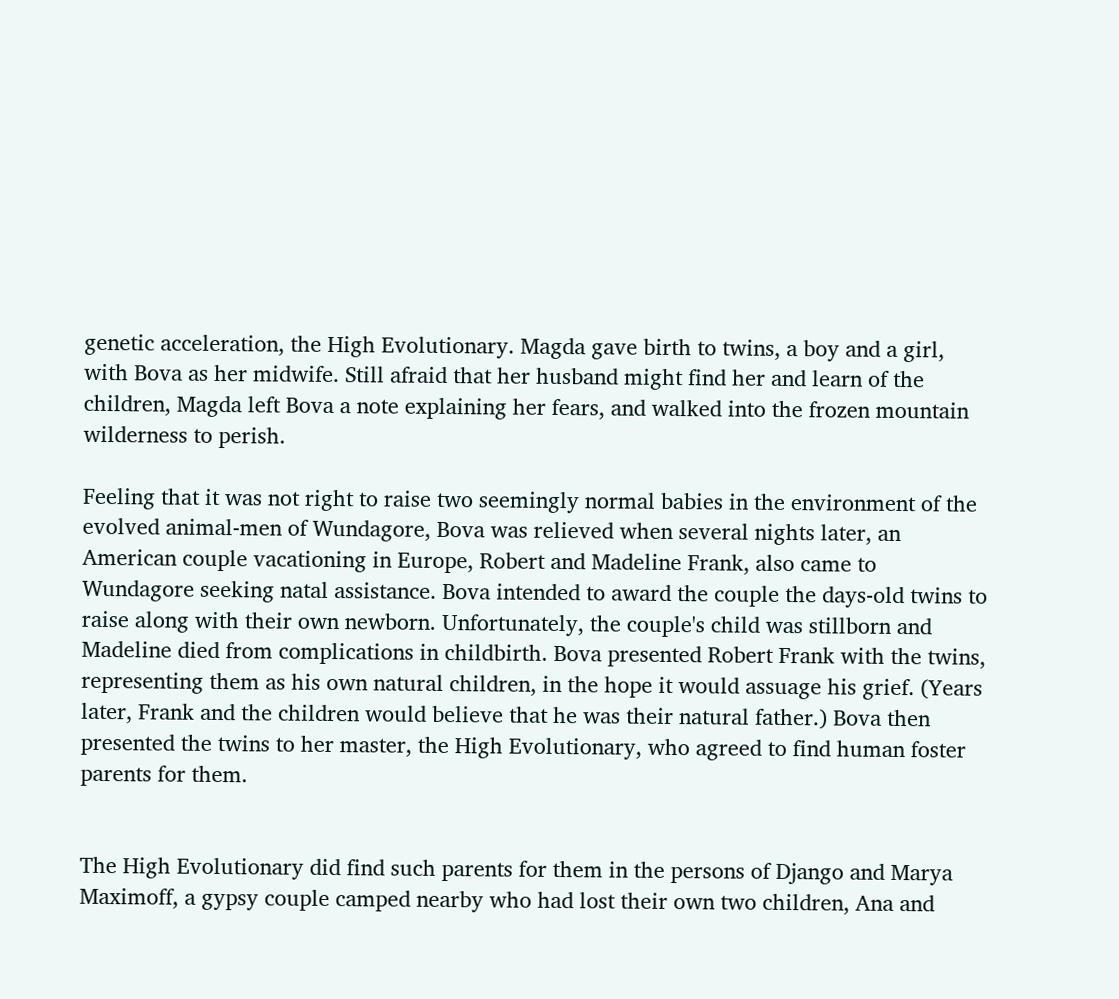genetic acceleration, the High Evolutionary. Magda gave birth to twins, a boy and a girl, with Bova as her midwife. Still afraid that her husband might find her and learn of the children, Magda left Bova a note explaining her fears, and walked into the frozen mountain wilderness to perish.

Feeling that it was not right to raise two seemingly normal babies in the environment of the evolved animal-men of Wundagore, Bova was relieved when several nights later, an American couple vacationing in Europe, Robert and Madeline Frank, also came to Wundagore seeking natal assistance. Bova intended to award the couple the days-old twins to raise along with their own newborn. Unfortunately, the couple's child was stillborn and Madeline died from complications in childbirth. Bova presented Robert Frank with the twins, representing them as his own natural children, in the hope it would assuage his grief. (Years later, Frank and the children would believe that he was their natural father.) Bova then presented the twins to her master, the High Evolutionary, who agreed to find human foster parents for them.


The High Evolutionary did find such parents for them in the persons of Django and Marya Maximoff, a gypsy couple camped nearby who had lost their own two children, Ana and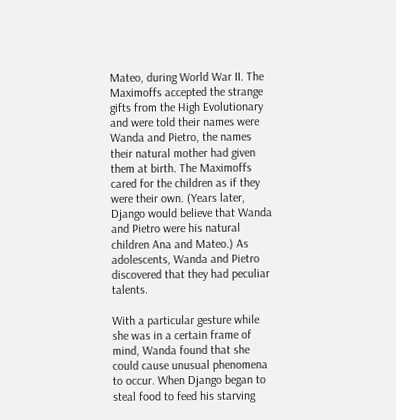Mateo, during World War II. The Maximoffs accepted the strange gifts from the High Evolutionary and were told their names were Wanda and Pietro, the names their natural mother had given them at birth. The Maximoffs cared for the children as if they were their own. (Years later, Django would believe that Wanda and Pietro were his natural children Ana and Mateo.) As adolescents, Wanda and Pietro discovered that they had peculiar talents.

With a particular gesture while she was in a certain frame of mind, Wanda found that she could cause unusual phenomena to occur. When Django began to steal food to feed his starving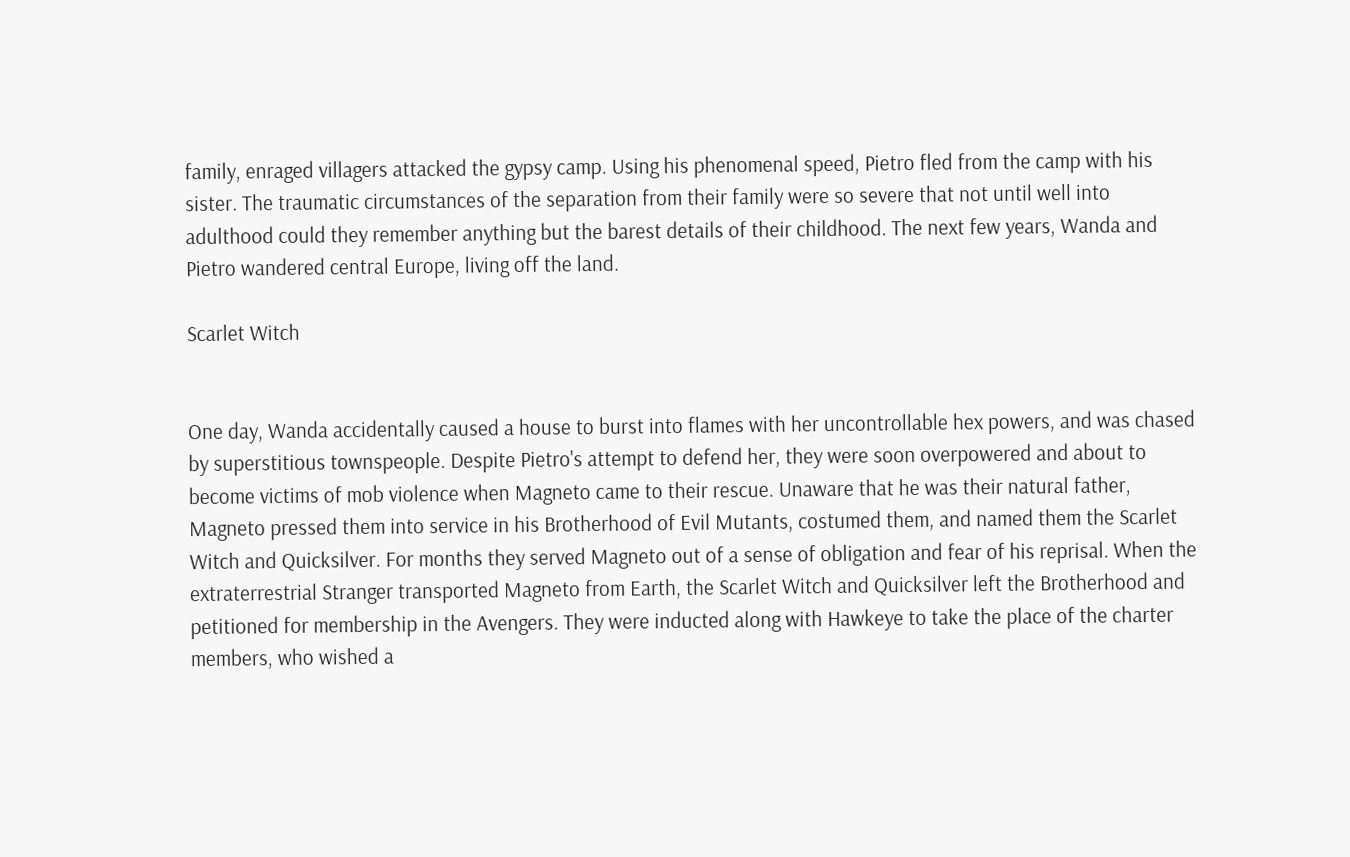family, enraged villagers attacked the gypsy camp. Using his phenomenal speed, Pietro fled from the camp with his sister. The traumatic circumstances of the separation from their family were so severe that not until well into adulthood could they remember anything but the barest details of their childhood. The next few years, Wanda and Pietro wandered central Europe, living off the land.

Scarlet Witch


One day, Wanda accidentally caused a house to burst into flames with her uncontrollable hex powers, and was chased by superstitious townspeople. Despite Pietro's attempt to defend her, they were soon overpowered and about to become victims of mob violence when Magneto came to their rescue. Unaware that he was their natural father, Magneto pressed them into service in his Brotherhood of Evil Mutants, costumed them, and named them the Scarlet Witch and Quicksilver. For months they served Magneto out of a sense of obligation and fear of his reprisal. When the extraterrestrial Stranger transported Magneto from Earth, the Scarlet Witch and Quicksilver left the Brotherhood and petitioned for membership in the Avengers. They were inducted along with Hawkeye to take the place of the charter members, who wished a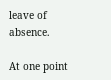leave of absence.

At one point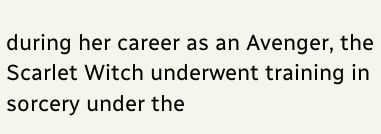during her career as an Avenger, the Scarlet Witch underwent training in sorcery under the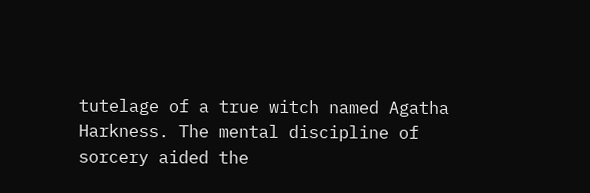tutelage of a true witch named Agatha Harkness. The mental discipline of sorcery aided the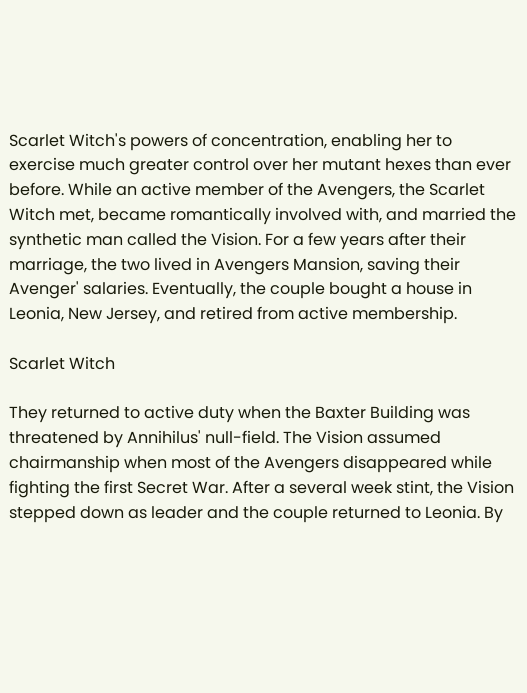Scarlet Witch's powers of concentration, enabling her to exercise much greater control over her mutant hexes than ever before. While an active member of the Avengers, the Scarlet Witch met, became romantically involved with, and married the synthetic man called the Vision. For a few years after their marriage, the two lived in Avengers Mansion, saving their Avenger' salaries. Eventually, the couple bought a house in Leonia, New Jersey, and retired from active membership.

Scarlet Witch

They returned to active duty when the Baxter Building was threatened by Annihilus' null-field. The Vision assumed chairmanship when most of the Avengers disappeared while fighting the first Secret War. After a several week stint, the Vision stepped down as leader and the couple returned to Leonia. By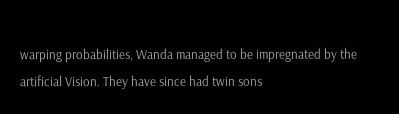warping probabilities, Wanda managed to be impregnated by the artificial Vision. They have since had twin sons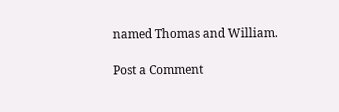named Thomas and William.

Post a Comment